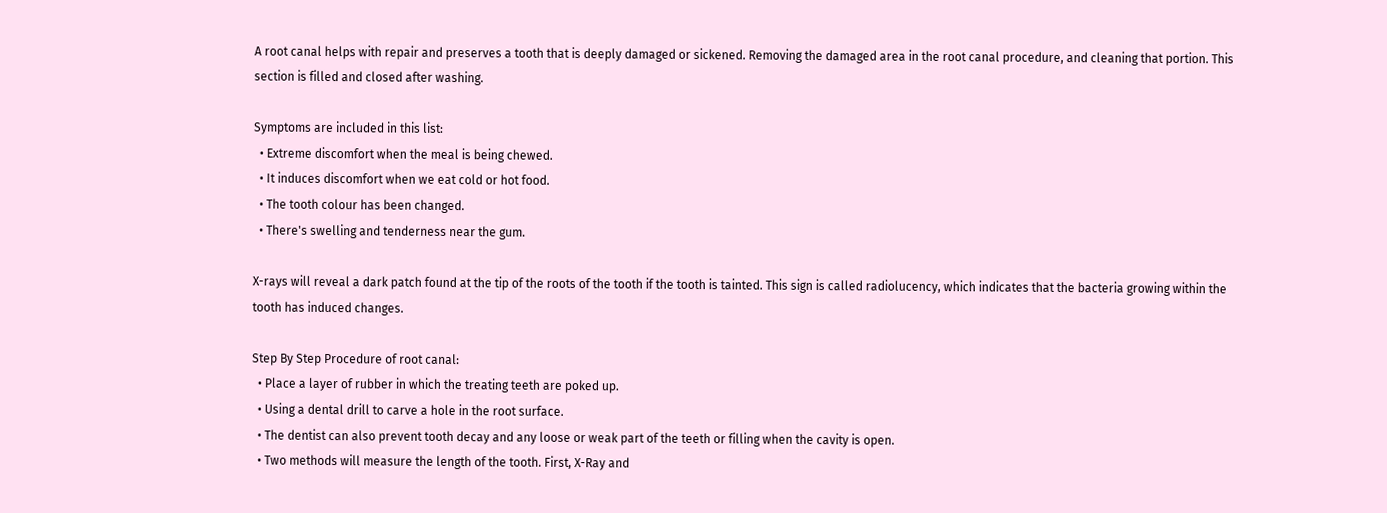A root canal helps with repair and preserves a tooth that is deeply damaged or sickened. Removing the damaged area in the root canal procedure, and cleaning that portion. This section is filled and closed after washing.

Symptoms are included in this list:
  • Extreme discomfort when the meal is being chewed.
  • It induces discomfort when we eat cold or hot food.
  • The tooth colour has been changed.
  • There's swelling and tenderness near the gum.

X-rays will reveal a dark patch found at the tip of the roots of the tooth if the tooth is tainted. This sign is called radiolucency, which indicates that the bacteria growing within the tooth has induced changes.

Step By Step Procedure of root canal:
  • Place a layer of rubber in which the treating teeth are poked up.
  • Using a dental drill to carve a hole in the root surface.
  • The dentist can also prevent tooth decay and any loose or weak part of the teeth or filling when the cavity is open.
  • Two methods will measure the length of the tooth. First, X-Ray and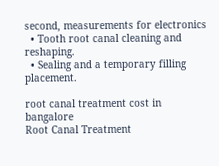second, measurements for electronics
  • Tooth root canal cleaning and reshaping.
  • Sealing and a temporary filling placement.

root canal treatment cost in bangalore
Root Canal Treatment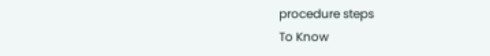procedure steps
To Know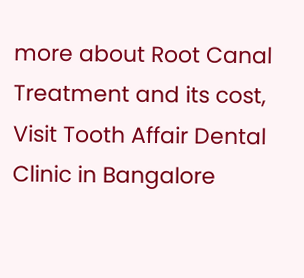more about Root Canal Treatment and its cost, Visit Tooth Affair Dental Clinic in Bangalore